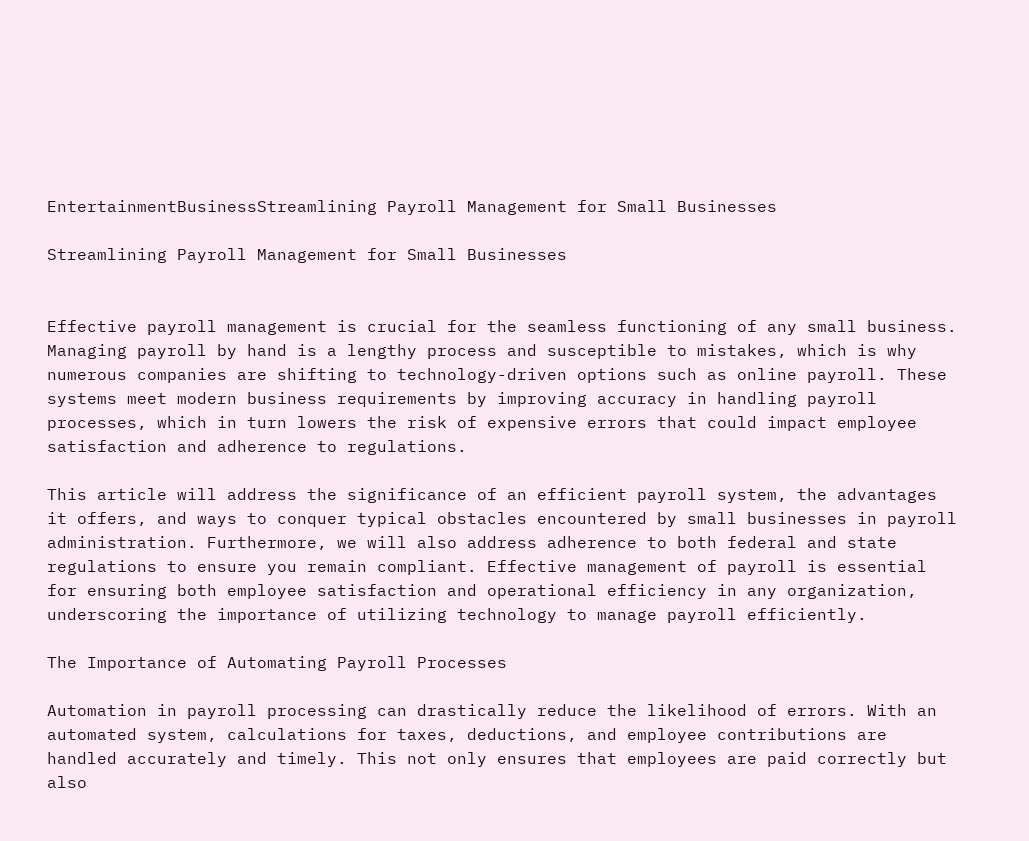EntertainmentBusinessStreamlining Payroll Management for Small Businesses

Streamlining Payroll Management for Small Businesses


Effective payroll management is crucial for the seamless functioning of any small business. Managing payroll by hand is a lengthy process and susceptible to mistakes, which is why numerous companies are shifting to technology-driven options such as online payroll. These systems meet modern business requirements by improving accuracy in handling payroll processes, which in turn lowers the risk of expensive errors that could impact employee satisfaction and adherence to regulations.

This article will address the significance of an efficient payroll system, the advantages it offers, and ways to conquer typical obstacles encountered by small businesses in payroll administration. Furthermore, we will also address adherence to both federal and state regulations to ensure you remain compliant. Effective management of payroll is essential for ensuring both employee satisfaction and operational efficiency in any organization, underscoring the importance of utilizing technology to manage payroll efficiently.

The Importance of Automating Payroll Processes

Automation in payroll processing can drastically reduce the likelihood of errors. With an automated system, calculations for taxes, deductions, and employee contributions are handled accurately and timely. This not only ensures that employees are paid correctly but also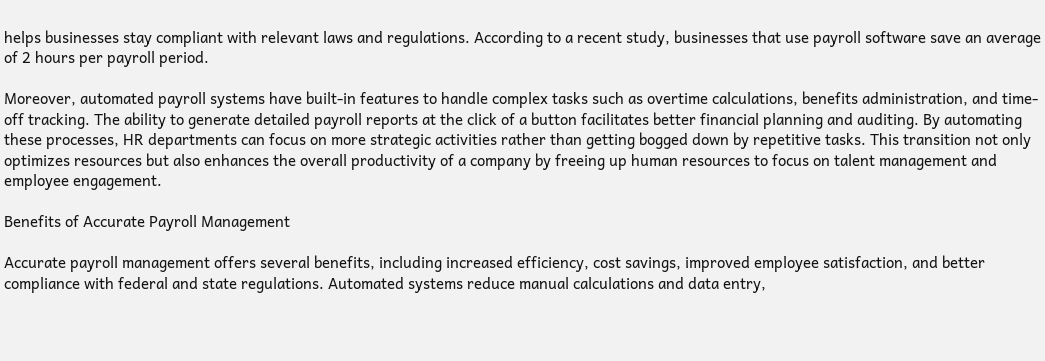helps businesses stay compliant with relevant laws and regulations. According to a recent study, businesses that use payroll software save an average of 2 hours per payroll period.

Moreover, automated payroll systems have built-in features to handle complex tasks such as overtime calculations, benefits administration, and time-off tracking. The ability to generate detailed payroll reports at the click of a button facilitates better financial planning and auditing. By automating these processes, HR departments can focus on more strategic activities rather than getting bogged down by repetitive tasks. This transition not only optimizes resources but also enhances the overall productivity of a company by freeing up human resources to focus on talent management and employee engagement.

Benefits of Accurate Payroll Management

Accurate payroll management offers several benefits, including increased efficiency, cost savings, improved employee satisfaction, and better compliance with federal and state regulations. Automated systems reduce manual calculations and data entry,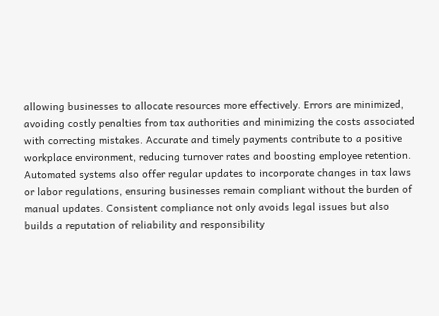allowing businesses to allocate resources more effectively. Errors are minimized, avoiding costly penalties from tax authorities and minimizing the costs associated with correcting mistakes. Accurate and timely payments contribute to a positive workplace environment, reducing turnover rates and boosting employee retention. Automated systems also offer regular updates to incorporate changes in tax laws or labor regulations, ensuring businesses remain compliant without the burden of manual updates. Consistent compliance not only avoids legal issues but also builds a reputation of reliability and responsibility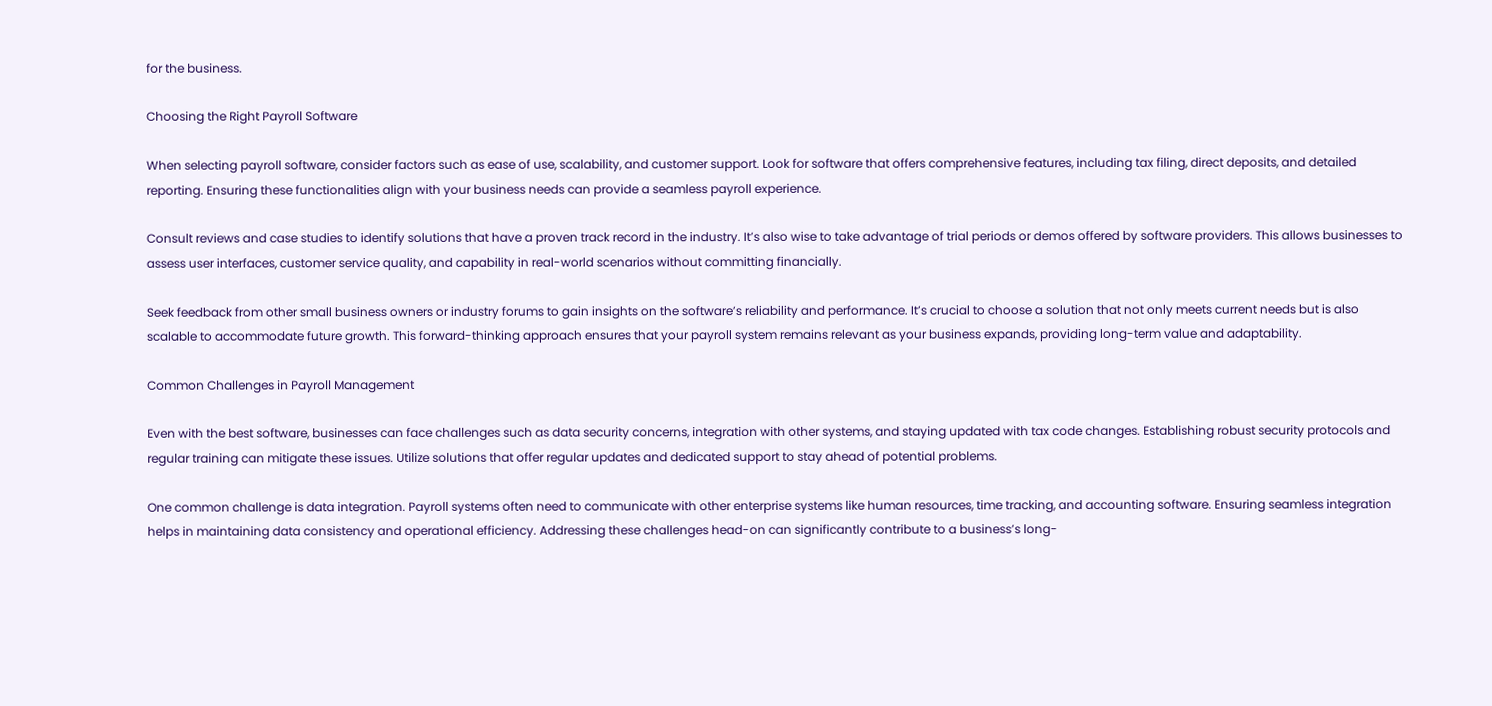for the business.

Choosing the Right Payroll Software

When selecting payroll software, consider factors such as ease of use, scalability, and customer support. Look for software that offers comprehensive features, including tax filing, direct deposits, and detailed reporting. Ensuring these functionalities align with your business needs can provide a seamless payroll experience.

Consult reviews and case studies to identify solutions that have a proven track record in the industry. It’s also wise to take advantage of trial periods or demos offered by software providers. This allows businesses to assess user interfaces, customer service quality, and capability in real-world scenarios without committing financially.

Seek feedback from other small business owners or industry forums to gain insights on the software’s reliability and performance. It’s crucial to choose a solution that not only meets current needs but is also scalable to accommodate future growth. This forward-thinking approach ensures that your payroll system remains relevant as your business expands, providing long-term value and adaptability.

Common Challenges in Payroll Management

Even with the best software, businesses can face challenges such as data security concerns, integration with other systems, and staying updated with tax code changes. Establishing robust security protocols and regular training can mitigate these issues. Utilize solutions that offer regular updates and dedicated support to stay ahead of potential problems.

One common challenge is data integration. Payroll systems often need to communicate with other enterprise systems like human resources, time tracking, and accounting software. Ensuring seamless integration helps in maintaining data consistency and operational efficiency. Addressing these challenges head-on can significantly contribute to a business’s long-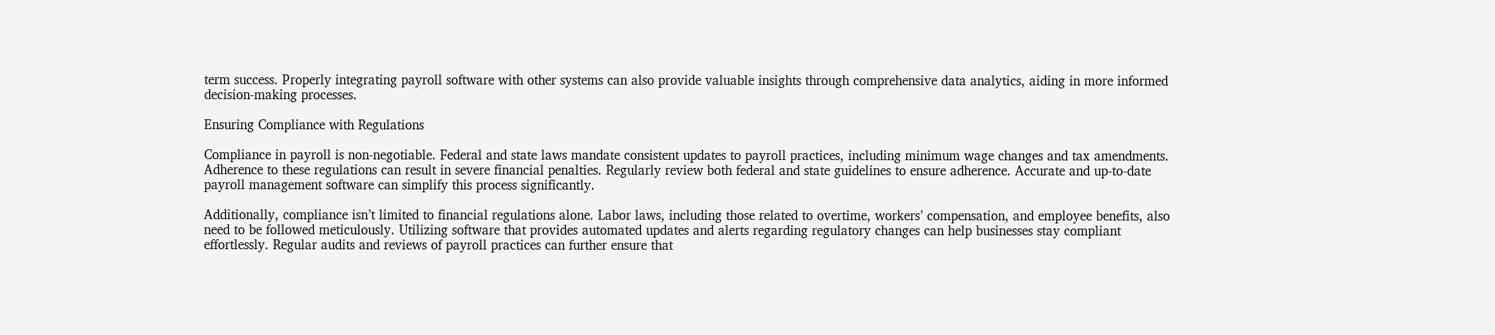term success. Properly integrating payroll software with other systems can also provide valuable insights through comprehensive data analytics, aiding in more informed decision-making processes.

Ensuring Compliance with Regulations

Compliance in payroll is non-negotiable. Federal and state laws mandate consistent updates to payroll practices, including minimum wage changes and tax amendments. Adherence to these regulations can result in severe financial penalties. Regularly review both federal and state guidelines to ensure adherence. Accurate and up-to-date payroll management software can simplify this process significantly.

Additionally, compliance isn’t limited to financial regulations alone. Labor laws, including those related to overtime, workers’ compensation, and employee benefits, also need to be followed meticulously. Utilizing software that provides automated updates and alerts regarding regulatory changes can help businesses stay compliant effortlessly. Regular audits and reviews of payroll practices can further ensure that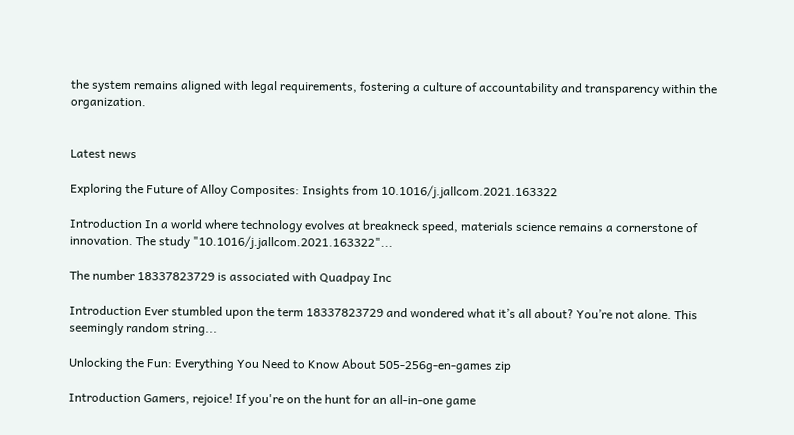the system remains aligned with legal requirements, fostering a culture of accountability and transparency within the organization.


Latest news

Exploring the Future of Alloy Composites: Insights from 10.1016/j.jallcom.2021.163322

Introduction In a world where technology evolves at breakneck speed, materials science remains a cornerstone of innovation. The study "10.1016/j.jallcom.2021.163322"...

The number 18337823729 is associated with Quadpay Inc

Introduction Ever stumbled upon the term 18337823729 and wondered what it’s all about? You’re not alone. This seemingly random string...

Unlocking the Fun: Everything You Need to Know About 505-256g-en-games zip

Introduction Gamers, rejoice! If you're on the hunt for an all-in-one game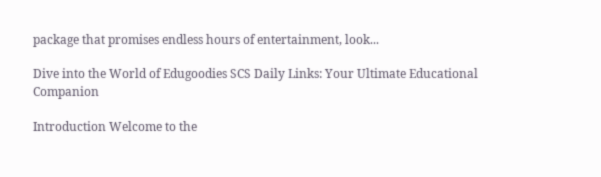package that promises endless hours of entertainment, look...

Dive into the World of Edugoodies SCS Daily Links: Your Ultimate Educational Companion

Introduction Welcome to the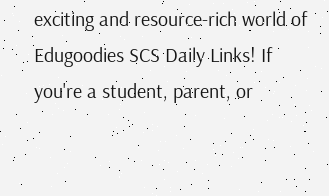exciting and resource-rich world of Edugoodies SCS Daily Links! If you're a student, parent, or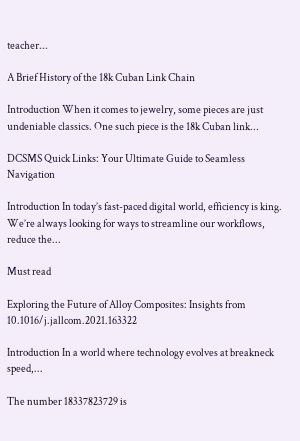teacher...

A Brief History of the 18k Cuban Link Chain

Introduction When it comes to jewelry, some pieces are just undeniable classics. One such piece is the 18k Cuban link...

DCSMS Quick Links: Your Ultimate Guide to Seamless Navigation

Introduction In today’s fast-paced digital world, efficiency is king. We’re always looking for ways to streamline our workflows, reduce the...

Must read

Exploring the Future of Alloy Composites: Insights from 10.1016/j.jallcom.2021.163322

Introduction In a world where technology evolves at breakneck speed,...

The number 18337823729 is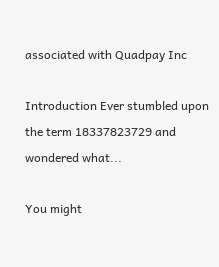associated with Quadpay Inc

Introduction Ever stumbled upon the term 18337823729 and wondered what...

You might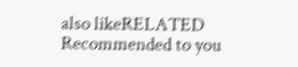also likeRELATED
Recommended to you